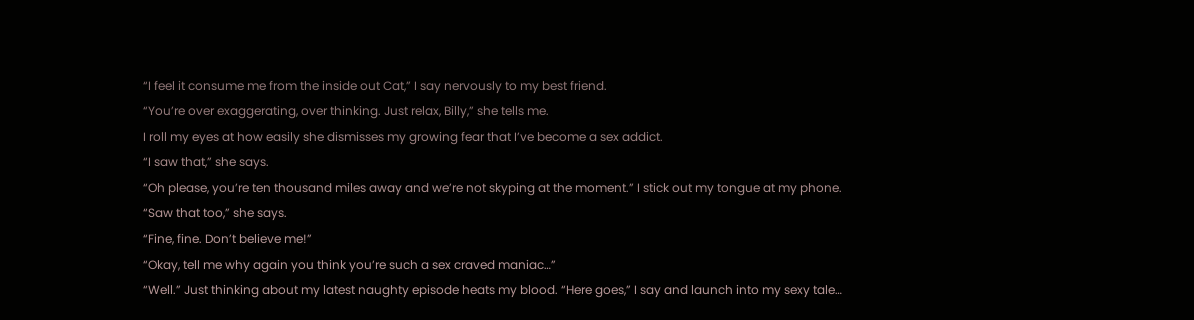“I feel it consume me from the inside out Cat,” I say nervously to my best friend.
“You’re over exaggerating, over thinking. Just relax, Billy,” she tells me.
I roll my eyes at how easily she dismisses my growing fear that I’ve become a sex addict.
“I saw that,” she says.
“Oh please, you’re ten thousand miles away and we’re not skyping at the moment.” I stick out my tongue at my phone.
“Saw that too,” she says.
“Fine, fine. Don’t believe me!”
“Okay, tell me why again you think you’re such a sex craved maniac…”
“Well.” Just thinking about my latest naughty episode heats my blood. “Here goes,” I say and launch into my sexy tale…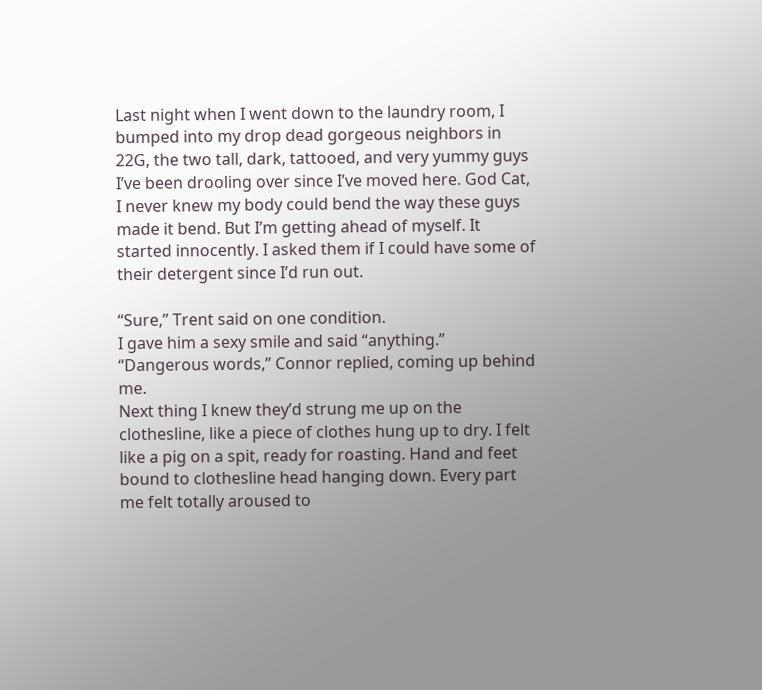Last night when I went down to the laundry room, I bumped into my drop dead gorgeous neighbors in 22G, the two tall, dark, tattooed, and very yummy guys I’ve been drooling over since I’ve moved here. God Cat, I never knew my body could bend the way these guys made it bend. But I’m getting ahead of myself. It started innocently. I asked them if I could have some of their detergent since I’d run out.

“Sure,” Trent said on one condition.
I gave him a sexy smile and said “anything.”
“Dangerous words,” Connor replied, coming up behind me.
Next thing I knew they’d strung me up on the clothesline, like a piece of clothes hung up to dry. I felt like a pig on a spit, ready for roasting. Hand and feet bound to clothesline head hanging down. Every part me felt totally aroused to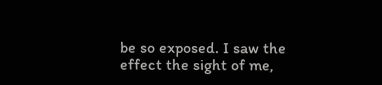be so exposed. I saw the effect the sight of me,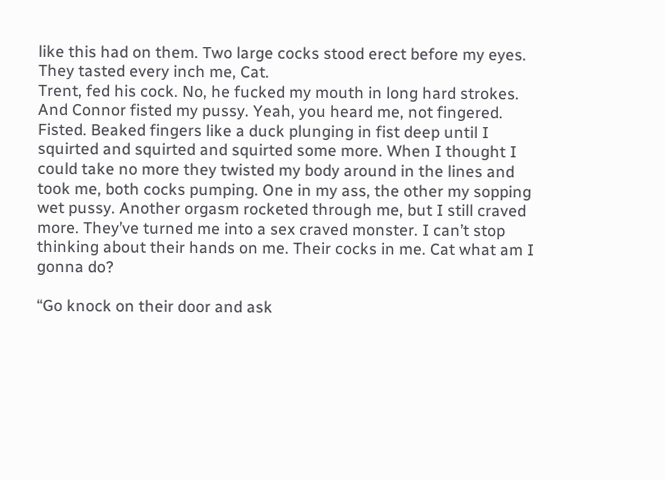like this had on them. Two large cocks stood erect before my eyes. They tasted every inch me, Cat.
Trent, fed his cock. No, he fucked my mouth in long hard strokes. And Connor fisted my pussy. Yeah, you heard me, not fingered. Fisted. Beaked fingers like a duck plunging in fist deep until I squirted and squirted and squirted some more. When I thought I could take no more they twisted my body around in the lines and took me, both cocks pumping. One in my ass, the other my sopping wet pussy. Another orgasm rocketed through me, but I still craved more. They’ve turned me into a sex craved monster. I can’t stop thinking about their hands on me. Their cocks in me. Cat what am I gonna do?

“Go knock on their door and ask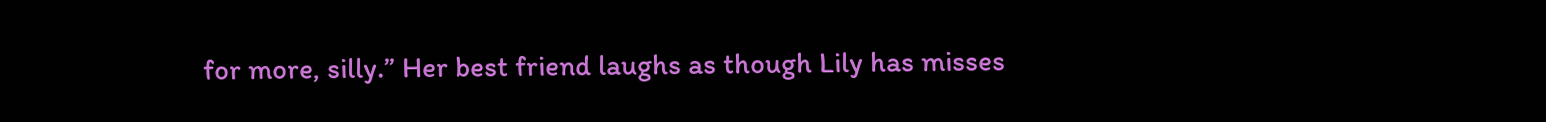for more, silly.” Her best friend laughs as though Lily has misses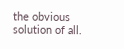the obvious solution of all.